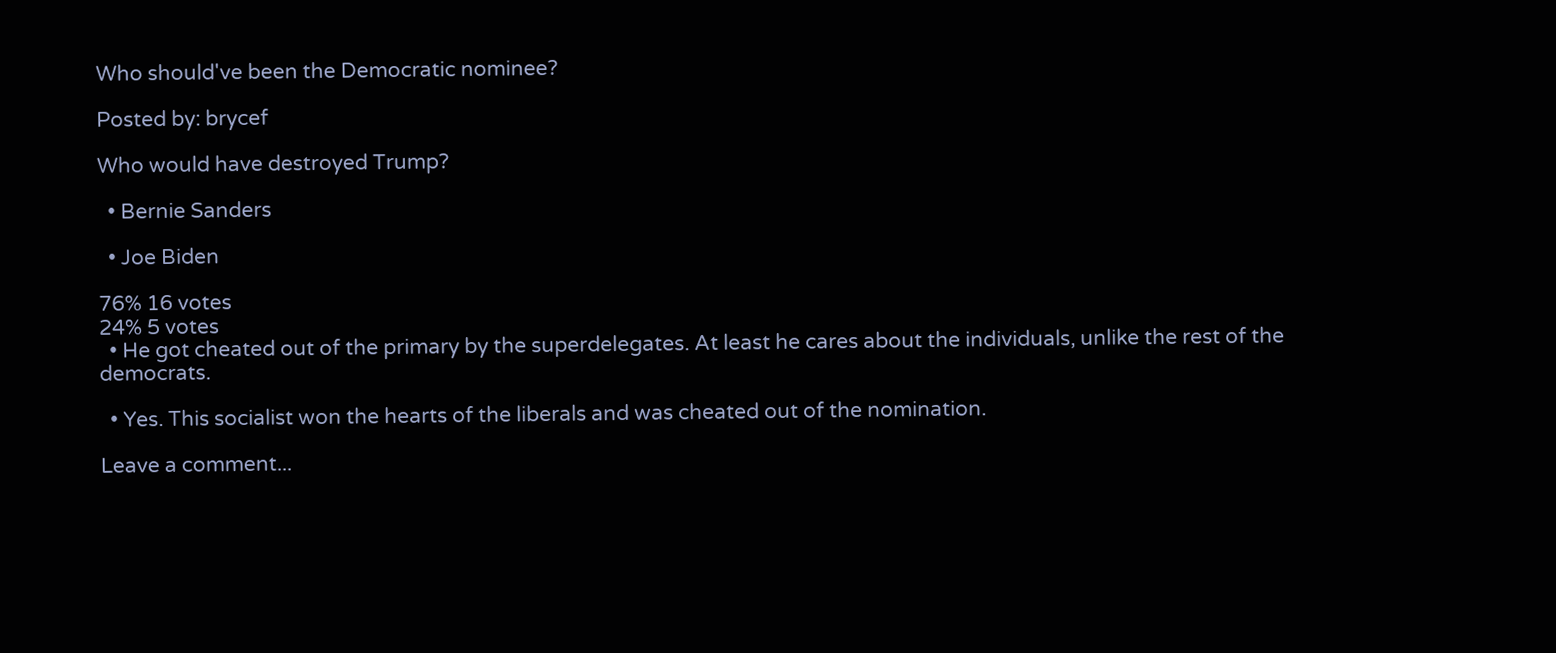Who should've been the Democratic nominee?

Posted by: brycef

Who would have destroyed Trump?

  • Bernie Sanders

  • Joe Biden

76% 16 votes
24% 5 votes
  • He got cheated out of the primary by the superdelegates. At least he cares about the individuals, unlike the rest of the democrats.

  • Yes. This socialist won the hearts of the liberals and was cheated out of the nomination.

Leave a comment...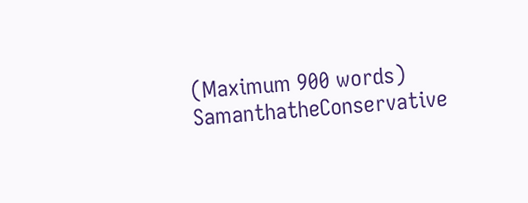(Maximum 900 words)
SamanthatheConservative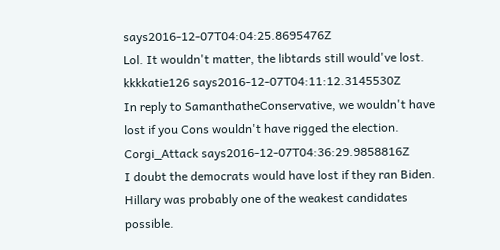says2016-12-07T04:04:25.8695476Z
Lol. It wouldn't matter, the libtards still would've lost.
kkkkatie126 says2016-12-07T04:11:12.3145530Z
In reply to SamanthatheConservative, we wouldn't have lost if you Cons wouldn't have rigged the election.
Corgi_Attack says2016-12-07T04:36:29.9858816Z
I doubt the democrats would have lost if they ran Biden. Hillary was probably one of the weakest candidates possible.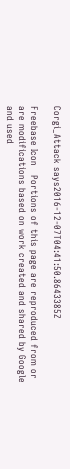Corgi_Attack says2016-12-07T04:41:50.8643385Z

Freebase Icon   Portions of this page are reproduced from or are modifications based on work created and shared by Google and used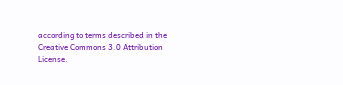according to terms described in the Creative Commons 3.0 Attribution License.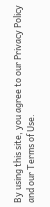By using this site, you agree to our Privacy Policy and our Terms of Use.